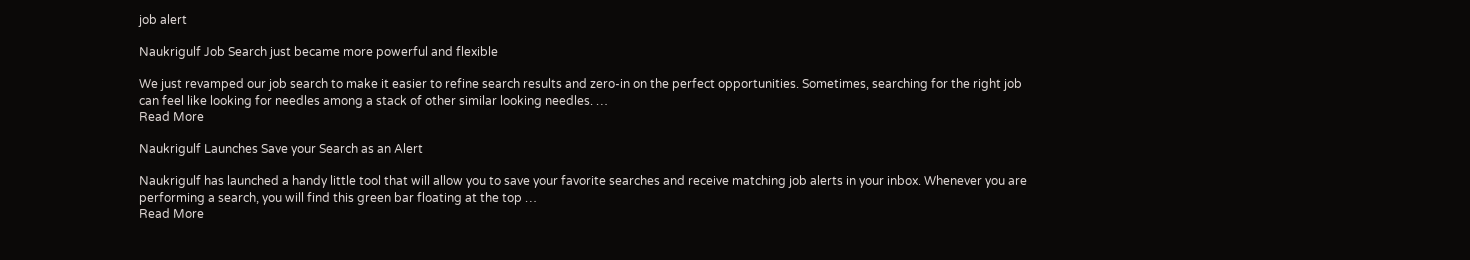job alert

Naukrigulf Job Search just became more powerful and flexible

We just revamped our job search to make it easier to refine search results and zero-in on the perfect opportunities. Sometimes, searching for the right job can feel like looking for needles among a stack of other similar looking needles. …
Read More

Naukrigulf Launches Save your Search as an Alert

Naukrigulf has launched a handy little tool that will allow you to save your favorite searches and receive matching job alerts in your inbox. Whenever you are performing a search, you will find this green bar floating at the top …
Read More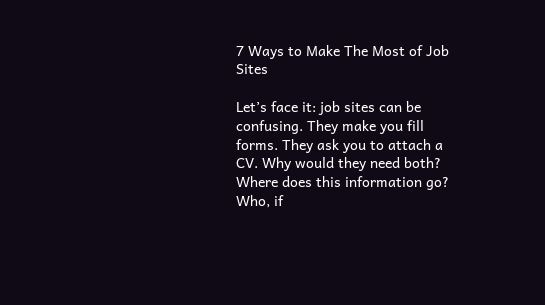7 Ways to Make The Most of Job Sites

Let’s face it: job sites can be confusing. They make you fill forms. They ask you to attach a CV. Why would they need both? Where does this information go? Who, if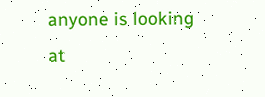anyone is looking at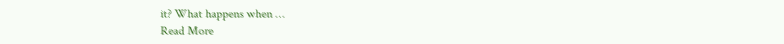it? What happens when …
Read More